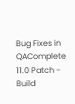Bug Fixes in QAComplete 11.0 Patch - Build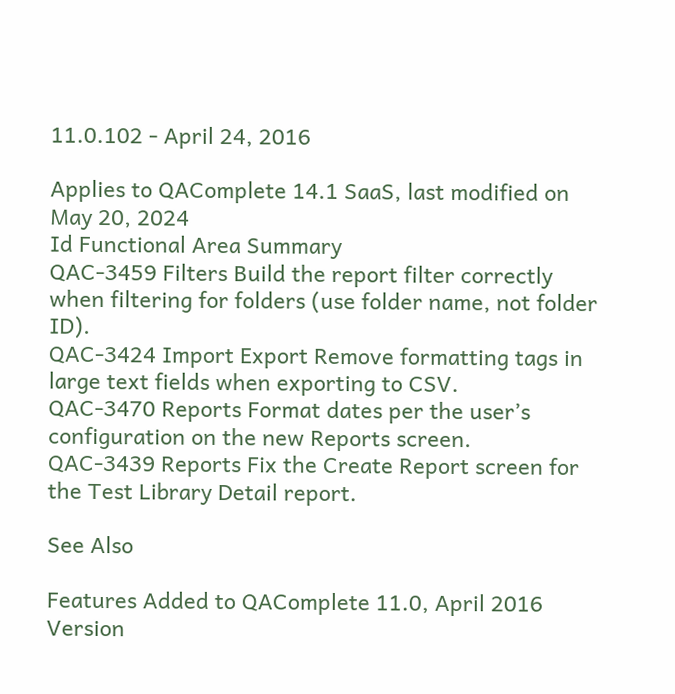11.0.102 - April 24, 2016

Applies to QAComplete 14.1 SaaS, last modified on May 20, 2024
Id Functional Area Summary
QAC-3459 Filters Build the report filter correctly when filtering for folders (use folder name, not folder ID).
QAC-3424 Import Export Remove formatting tags in large text fields when exporting to CSV.
QAC-3470 Reports Format dates per the user’s configuration on the new Reports screen.
QAC-3439 Reports Fix the Create Report screen for the Test Library Detail report.

See Also

Features Added to QAComplete 11.0, April 2016
Version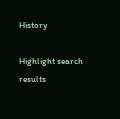History

Highlight search results